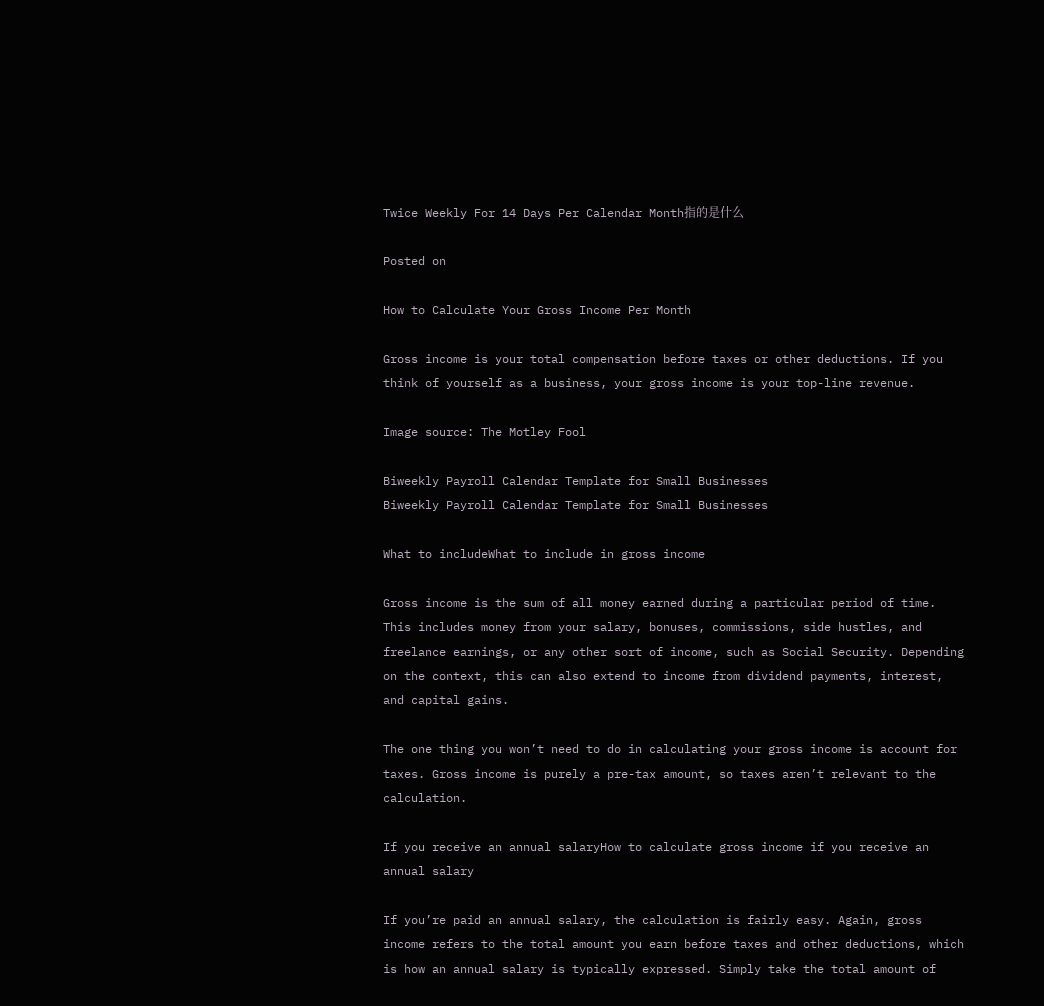Twice Weekly For 14 Days Per Calendar Month指的是什么

Posted on

How to Calculate Your Gross Income Per Month

Gross income is your total compensation before taxes or other deductions. If you think of yourself as a business, your gross income is your top-line revenue.

Image source: The Motley Fool

Biweekly Payroll Calendar Template for Small Businesses
Biweekly Payroll Calendar Template for Small Businesses

What to includeWhat to include in gross income

Gross income is the sum of all money earned during a particular period of time. This includes money from your salary, bonuses, commissions, side hustles, and freelance earnings, or any other sort of income, such as Social Security. Depending on the context, this can also extend to income from dividend payments, interest, and capital gains.

The one thing you won’t need to do in calculating your gross income is account for taxes. Gross income is purely a pre-tax amount, so taxes aren’t relevant to the calculation.

If you receive an annual salaryHow to calculate gross income if you receive an annual salary

If you’re paid an annual salary, the calculation is fairly easy. Again, gross income refers to the total amount you earn before taxes and other deductions, which is how an annual salary is typically expressed. Simply take the total amount of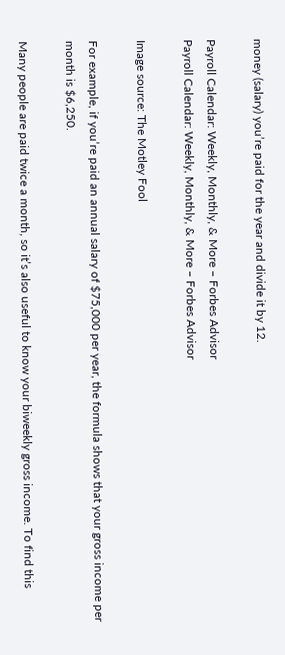money (salary) you’re paid for the year and divide it by 12.

Payroll Calendar: Weekly, Monthly, & More – Forbes Advisor
Payroll Calendar: Weekly, Monthly, & More – Forbes Advisor

Image source: The Motley Fool

For example, if you’re paid an annual salary of $75,000 per year, the formula shows that your gross income per month is $6,250.

Many people are paid twice a month, so it’s also useful to know your biweekly gross income. To find this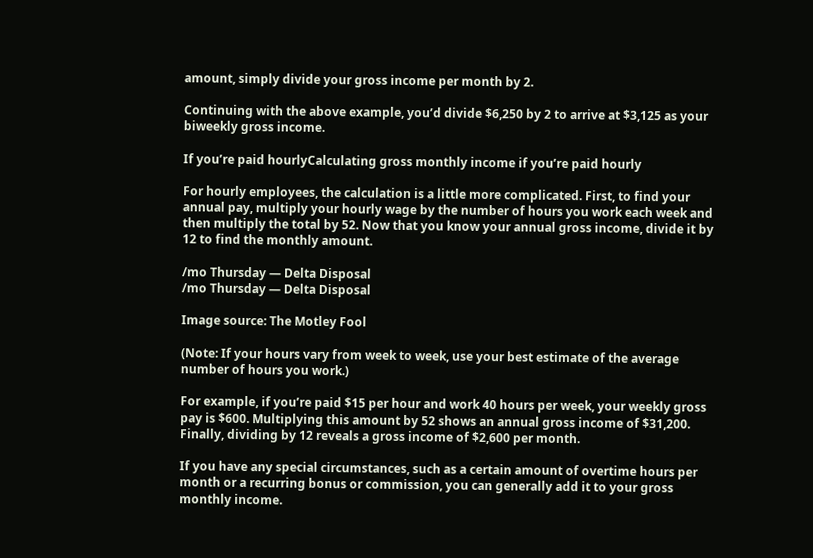amount, simply divide your gross income per month by 2.

Continuing with the above example, you’d divide $6,250 by 2 to arrive at $3,125 as your biweekly gross income.

If you’re paid hourlyCalculating gross monthly income if you’re paid hourly

For hourly employees, the calculation is a little more complicated. First, to find your annual pay, multiply your hourly wage by the number of hours you work each week and then multiply the total by 52. Now that you know your annual gross income, divide it by 12 to find the monthly amount.

/mo Thursday — Delta Disposal
/mo Thursday — Delta Disposal

Image source: The Motley Fool

(Note: If your hours vary from week to week, use your best estimate of the average number of hours you work.)

For example, if you’re paid $15 per hour and work 40 hours per week, your weekly gross pay is $600. Multiplying this amount by 52 shows an annual gross income of $31,200. Finally, dividing by 12 reveals a gross income of $2,600 per month.

If you have any special circumstances, such as a certain amount of overtime hours per month or a recurring bonus or commission, you can generally add it to your gross monthly income.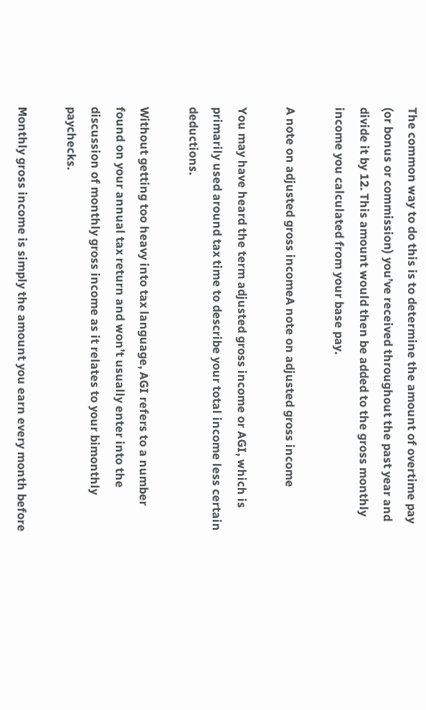The common way to do this is to determine the amount of overtime pay (or bonus or commission) you’ve received throughout the past year and divide it by 12. This amount would then be added to the gross monthly income you calculated from your base pay.

A note on adjusted gross incomeA note on adjusted gross income

You may have heard the term adjusted gross income or AGI, which is primarily used around tax time to describe your total income less certain deductions.

Without getting too heavy into tax language, AGI refers to a number found on your annual tax return and won’t usually enter into the discussion of monthly gross income as it relates to your bimonthly paychecks.

Monthly gross income is simply the amount you earn every month before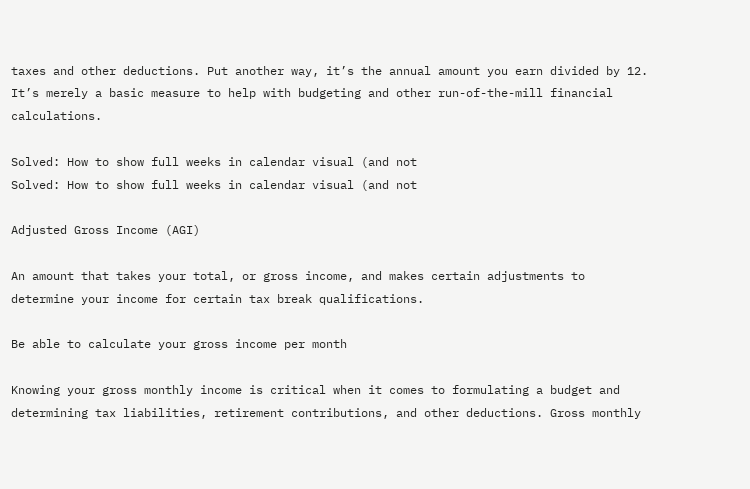taxes and other deductions. Put another way, it’s the annual amount you earn divided by 12. It’s merely a basic measure to help with budgeting and other run-of-the-mill financial calculations.

Solved: How to show full weeks in calendar visual (and not
Solved: How to show full weeks in calendar visual (and not

Adjusted Gross Income (AGI)

An amount that takes your total, or gross income, and makes certain adjustments to determine your income for certain tax break qualifications.

Be able to calculate your gross income per month

Knowing your gross monthly income is critical when it comes to formulating a budget and determining tax liabilities, retirement contributions, and other deductions. Gross monthly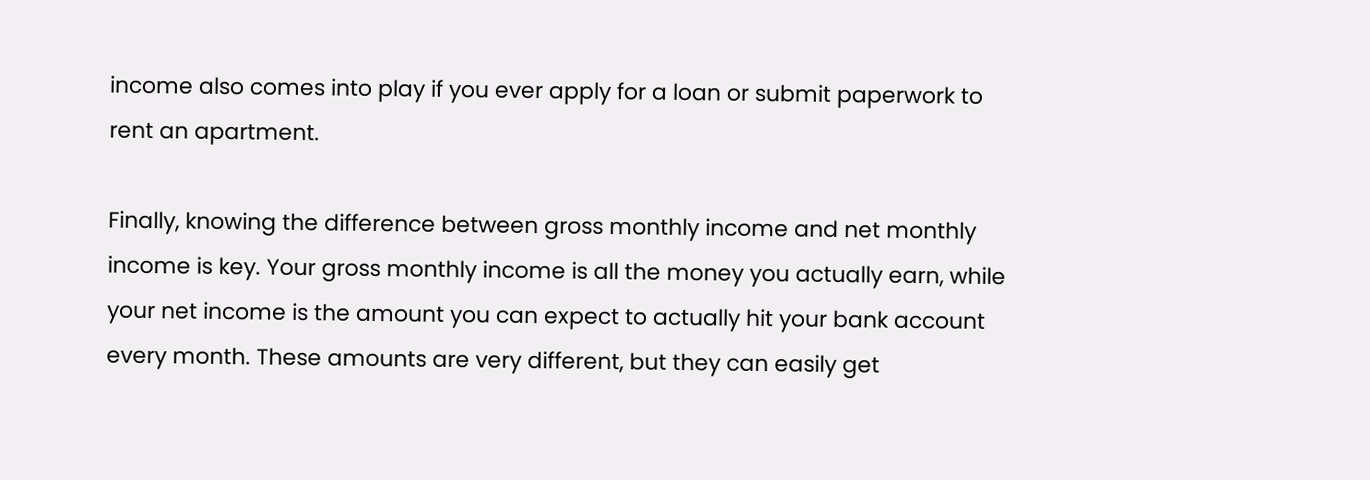income also comes into play if you ever apply for a loan or submit paperwork to rent an apartment.

Finally, knowing the difference between gross monthly income and net monthly income is key. Your gross monthly income is all the money you actually earn, while your net income is the amount you can expect to actually hit your bank account every month. These amounts are very different, but they can easily get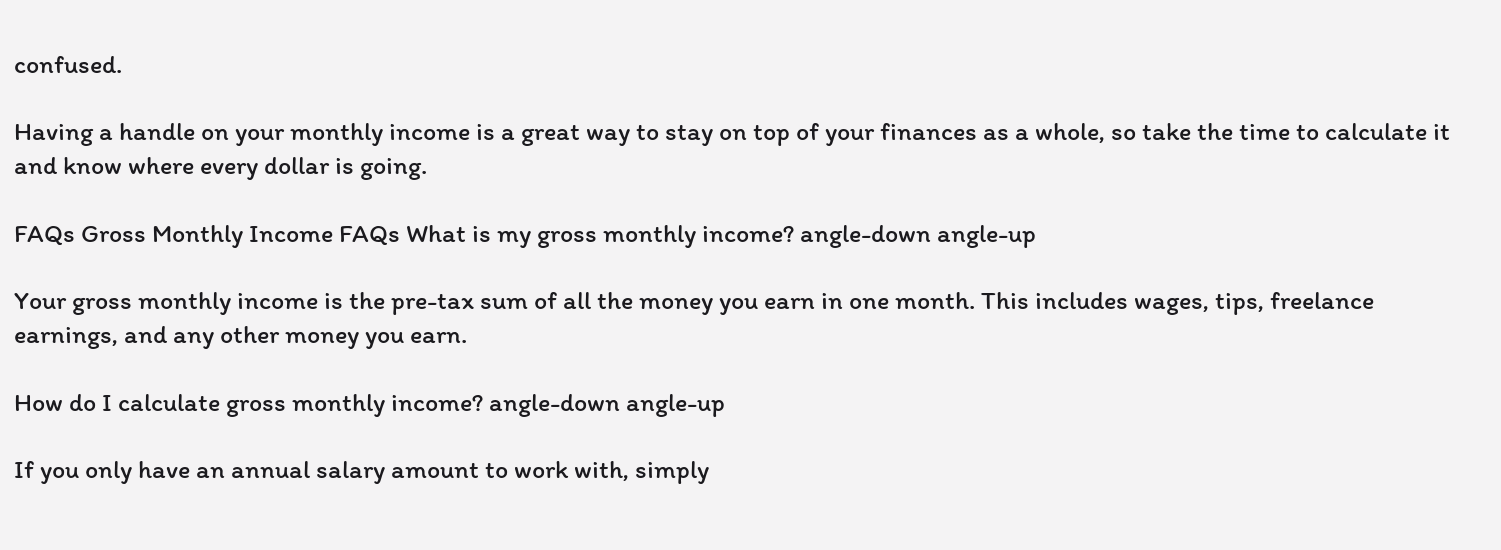confused.

Having a handle on your monthly income is a great way to stay on top of your finances as a whole, so take the time to calculate it and know where every dollar is going.

FAQs Gross Monthly Income FAQs What is my gross monthly income? angle-down angle-up

Your gross monthly income is the pre-tax sum of all the money you earn in one month. This includes wages, tips, freelance earnings, and any other money you earn.

How do I calculate gross monthly income? angle-down angle-up

If you only have an annual salary amount to work with, simply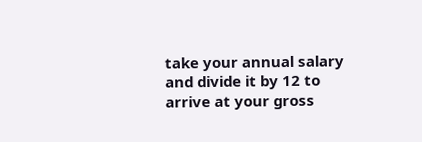take your annual salary and divide it by 12 to arrive at your gross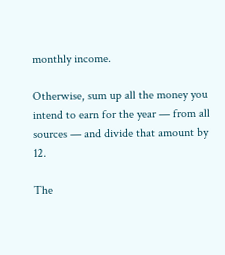monthly income.

Otherwise, sum up all the money you intend to earn for the year — from all sources — and divide that amount by 12.

The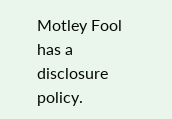Motley Fool has a disclosure policy.